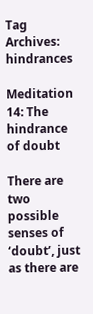Tag Archives: hindrances

Meditation 14: The hindrance of doubt

There are two possible senses of ‘doubt’, just as there are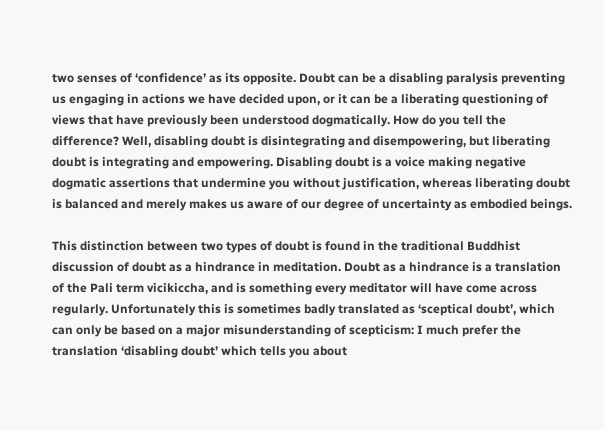two senses of ‘confidence’ as its opposite. Doubt can be a disabling paralysis preventing us engaging in actions we have decided upon, or it can be a liberating questioning of views that have previously been understood dogmatically. How do you tell the difference? Well, disabling doubt is disintegrating and disempowering, but liberating doubt is integrating and empowering. Disabling doubt is a voice making negative dogmatic assertions that undermine you without justification, whereas liberating doubt is balanced and merely makes us aware of our degree of uncertainty as embodied beings.

This distinction between two types of doubt is found in the traditional Buddhist discussion of doubt as a hindrance in meditation. Doubt as a hindrance is a translation of the Pali term vicikiccha, and is something every meditator will have come across regularly. Unfortunately this is sometimes badly translated as ‘sceptical doubt’, which can only be based on a major misunderstanding of scepticism: I much prefer the translation ‘disabling doubt’ which tells you about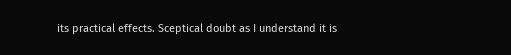its practical effects. Sceptical doubt as I understand it is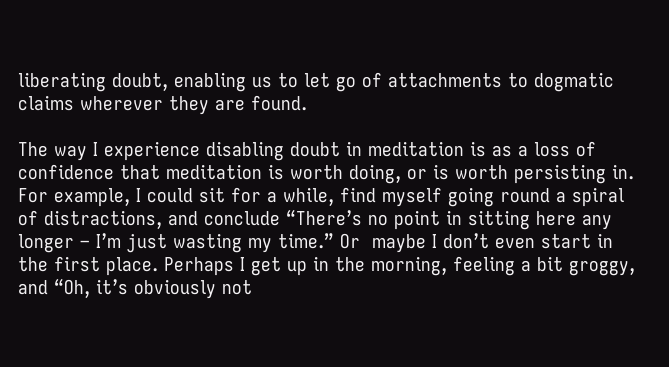liberating doubt, enabling us to let go of attachments to dogmatic claims wherever they are found.

The way I experience disabling doubt in meditation is as a loss of confidence that meditation is worth doing, or is worth persisting in. For example, I could sit for a while, find myself going round a spiral of distractions, and conclude “There’s no point in sitting here any longer – I’m just wasting my time.” Or  maybe I don’t even start in the first place. Perhaps I get up in the morning, feeling a bit groggy, and “Oh, it’s obviously not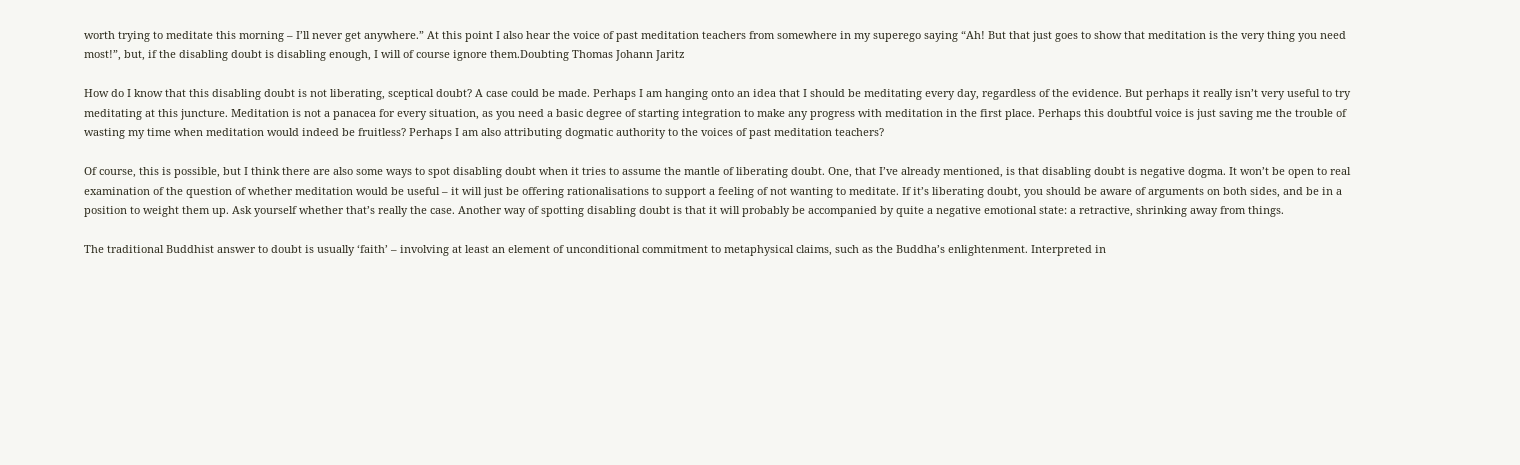worth trying to meditate this morning – I’ll never get anywhere.” At this point I also hear the voice of past meditation teachers from somewhere in my superego saying “Ah! But that just goes to show that meditation is the very thing you need most!”, but, if the disabling doubt is disabling enough, I will of course ignore them.Doubting Thomas Johann Jaritz

How do I know that this disabling doubt is not liberating, sceptical doubt? A case could be made. Perhaps I am hanging onto an idea that I should be meditating every day, regardless of the evidence. But perhaps it really isn’t very useful to try meditating at this juncture. Meditation is not a panacea for every situation, as you need a basic degree of starting integration to make any progress with meditation in the first place. Perhaps this doubtful voice is just saving me the trouble of wasting my time when meditation would indeed be fruitless? Perhaps I am also attributing dogmatic authority to the voices of past meditation teachers?

Of course, this is possible, but I think there are also some ways to spot disabling doubt when it tries to assume the mantle of liberating doubt. One, that I’ve already mentioned, is that disabling doubt is negative dogma. It won’t be open to real examination of the question of whether meditation would be useful – it will just be offering rationalisations to support a feeling of not wanting to meditate. If it’s liberating doubt, you should be aware of arguments on both sides, and be in a position to weight them up. Ask yourself whether that’s really the case. Another way of spotting disabling doubt is that it will probably be accompanied by quite a negative emotional state: a retractive, shrinking away from things.

The traditional Buddhist answer to doubt is usually ‘faith’ – involving at least an element of unconditional commitment to metaphysical claims, such as the Buddha’s enlightenment. Interpreted in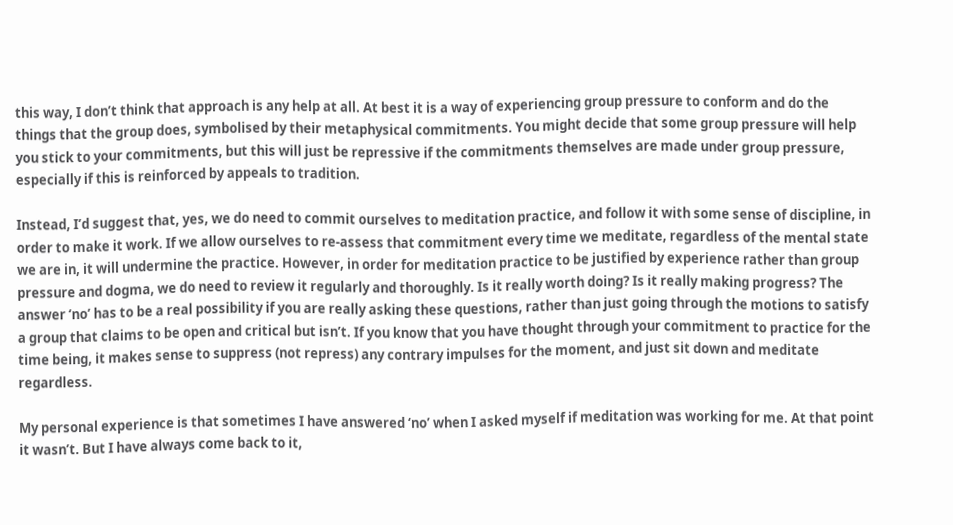this way, I don’t think that approach is any help at all. At best it is a way of experiencing group pressure to conform and do the things that the group does, symbolised by their metaphysical commitments. You might decide that some group pressure will help you stick to your commitments, but this will just be repressive if the commitments themselves are made under group pressure, especially if this is reinforced by appeals to tradition.

Instead, I’d suggest that, yes, we do need to commit ourselves to meditation practice, and follow it with some sense of discipline, in order to make it work. If we allow ourselves to re-assess that commitment every time we meditate, regardless of the mental state we are in, it will undermine the practice. However, in order for meditation practice to be justified by experience rather than group pressure and dogma, we do need to review it regularly and thoroughly. Is it really worth doing? Is it really making progress? The answer ‘no’ has to be a real possibility if you are really asking these questions, rather than just going through the motions to satisfy a group that claims to be open and critical but isn’t. If you know that you have thought through your commitment to practice for the time being, it makes sense to suppress (not repress) any contrary impulses for the moment, and just sit down and meditate regardless.

My personal experience is that sometimes I have answered ‘no’ when I asked myself if meditation was working for me. At that point it wasn’t. But I have always come back to it,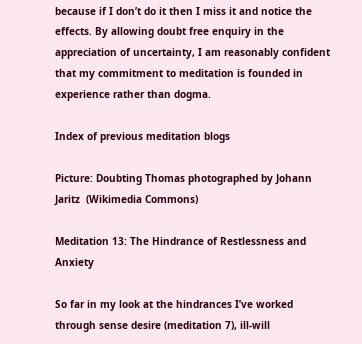because if I don’t do it then I miss it and notice the effects. By allowing doubt free enquiry in the appreciation of uncertainty, I am reasonably confident that my commitment to meditation is founded in experience rather than dogma.

Index of previous meditation blogs

Picture: Doubting Thomas photographed by Johann Jaritz  (Wikimedia Commons)

Meditation 13: The Hindrance of Restlessness and Anxiety

So far in my look at the hindrances I’ve worked through sense desire (meditation 7), ill-will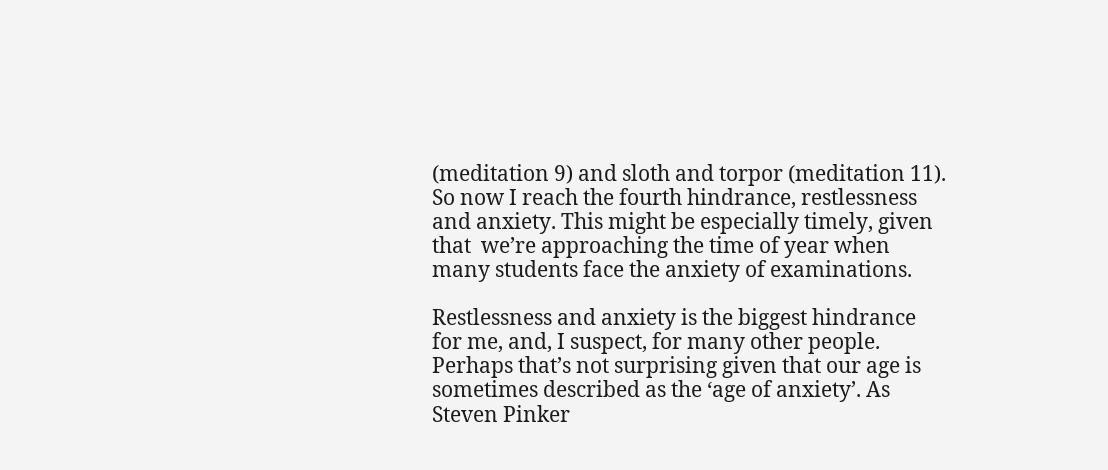(meditation 9) and sloth and torpor (meditation 11). So now I reach the fourth hindrance, restlessness and anxiety. This might be especially timely, given that  we’re approaching the time of year when many students face the anxiety of examinations.

Restlessness and anxiety is the biggest hindrance for me, and, I suspect, for many other people. Perhaps that’s not surprising given that our age is sometimes described as the ‘age of anxiety’. As Steven Pinker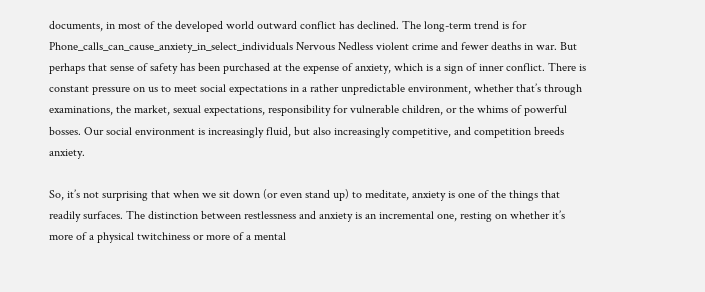documents, in most of the developed world outward conflict has declined. The long-term trend is for Phone_calls_can_cause_anxiety_in_select_individuals Nervous Nedless violent crime and fewer deaths in war. But perhaps that sense of safety has been purchased at the expense of anxiety, which is a sign of inner conflict. There is constant pressure on us to meet social expectations in a rather unpredictable environment, whether that’s through examinations, the market, sexual expectations, responsibility for vulnerable children, or the whims of powerful bosses. Our social environment is increasingly fluid, but also increasingly competitive, and competition breeds anxiety.

So, it’s not surprising that when we sit down (or even stand up) to meditate, anxiety is one of the things that readily surfaces. The distinction between restlessness and anxiety is an incremental one, resting on whether it’s more of a physical twitchiness or more of a mental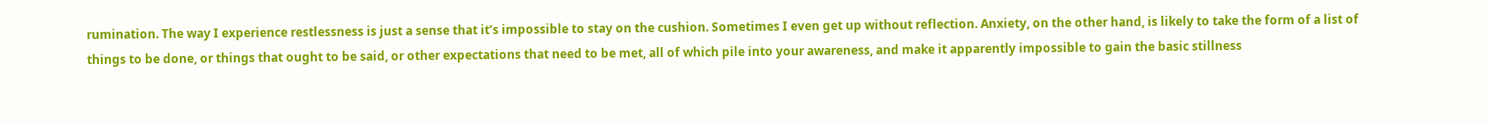rumination. The way I experience restlessness is just a sense that it’s impossible to stay on the cushion. Sometimes I even get up without reflection. Anxiety, on the other hand, is likely to take the form of a list of things to be done, or things that ought to be said, or other expectations that need to be met, all of which pile into your awareness, and make it apparently impossible to gain the basic stillness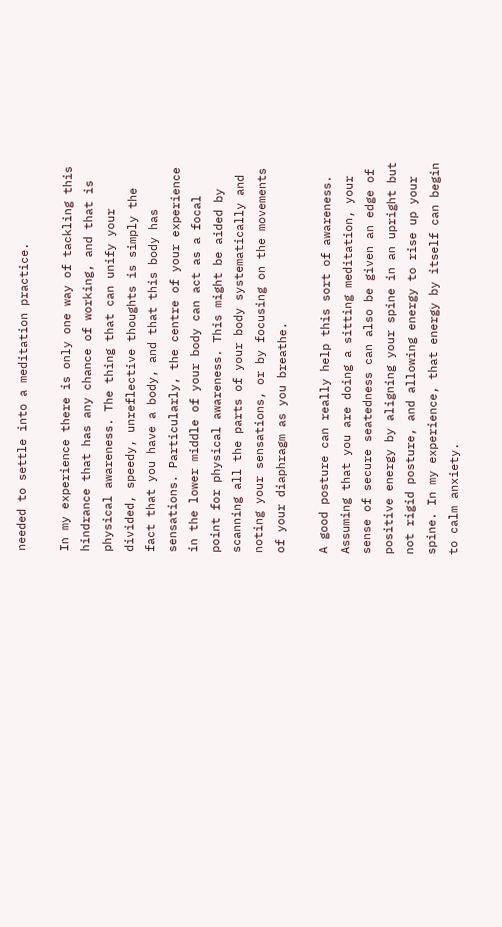needed to settle into a meditation practice.

In my experience there is only one way of tackling this hindrance that has any chance of working, and that is physical awareness. The thing that can unify your divided, speedy, unreflective thoughts is simply the fact that you have a body, and that this body has sensations. Particularly, the centre of your experience in the lower middle of your body can act as a focal point for physical awareness. This might be aided by scanning all the parts of your body systematically and noting your sensations, or by focusing on the movements of your diaphragm as you breathe.

A good posture can really help this sort of awareness. Assuming that you are doing a sitting meditation, your sense of secure seatedness can also be given an edge of positive energy by aligning your spine in an upright but not rigid posture, and allowing energy to rise up your spine. In my experience, that energy by itself can begin to calm anxiety.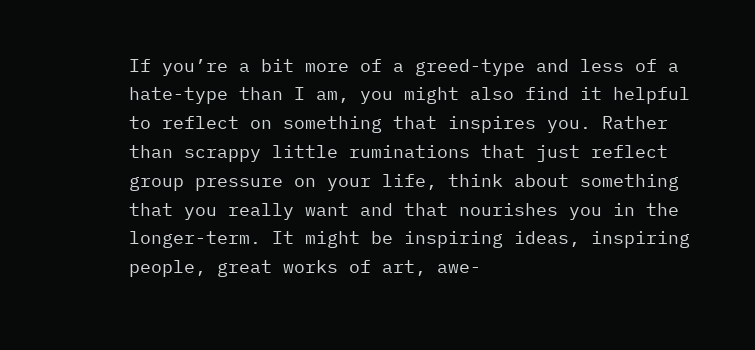If you’re a bit more of a greed-type and less of a hate-type than I am, you might also find it helpful to reflect on something that inspires you. Rather than scrappy little ruminations that just reflect group pressure on your life, think about something that you really want and that nourishes you in the longer-term. It might be inspiring ideas, inspiring people, great works of art, awe-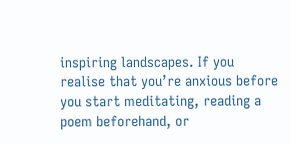inspiring landscapes. If you realise that you’re anxious before you start meditating, reading a poem beforehand, or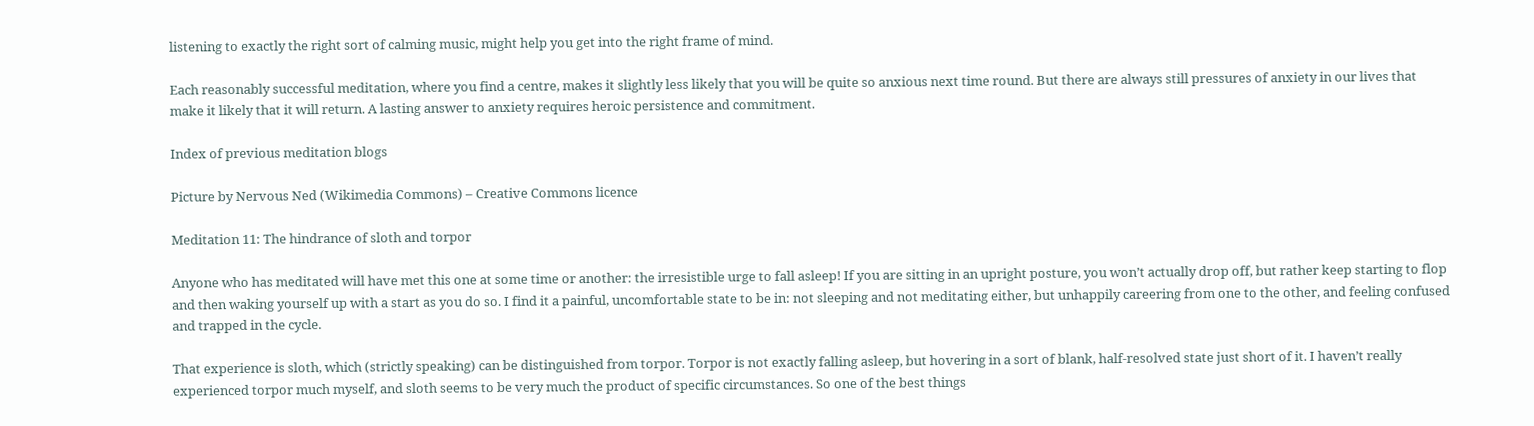listening to exactly the right sort of calming music, might help you get into the right frame of mind.

Each reasonably successful meditation, where you find a centre, makes it slightly less likely that you will be quite so anxious next time round. But there are always still pressures of anxiety in our lives that make it likely that it will return. A lasting answer to anxiety requires heroic persistence and commitment.

Index of previous meditation blogs

Picture by Nervous Ned (Wikimedia Commons) – Creative Commons licence

Meditation 11: The hindrance of sloth and torpor

Anyone who has meditated will have met this one at some time or another: the irresistible urge to fall asleep! If you are sitting in an upright posture, you won’t actually drop off, but rather keep starting to flop and then waking yourself up with a start as you do so. I find it a painful, uncomfortable state to be in: not sleeping and not meditating either, but unhappily careering from one to the other, and feeling confused and trapped in the cycle.

That experience is sloth, which (strictly speaking) can be distinguished from torpor. Torpor is not exactly falling asleep, but hovering in a sort of blank, half-resolved state just short of it. I haven’t really experienced torpor much myself, and sloth seems to be very much the product of specific circumstances. So one of the best things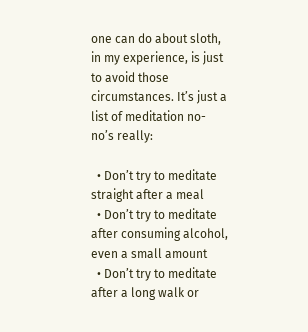one can do about sloth, in my experience, is just to avoid those circumstances. It’s just a list of meditation no-no’s really:

  • Don’t try to meditate straight after a meal
  • Don’t try to meditate after consuming alcohol, even a small amount
  • Don’t try to meditate after a long walk or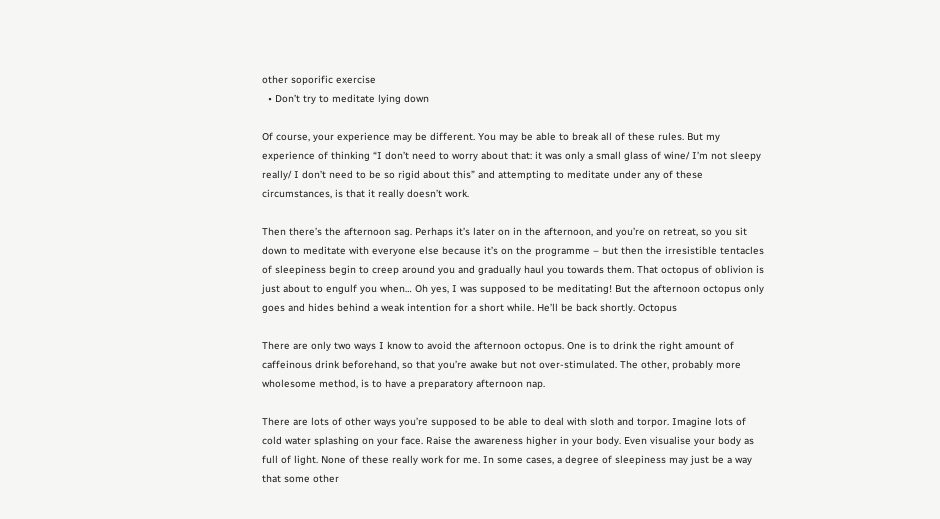other soporific exercise
  • Don’t try to meditate lying down

Of course, your experience may be different. You may be able to break all of these rules. But my experience of thinking “I don’t need to worry about that: it was only a small glass of wine/ I’m not sleepy really/ I don’t need to be so rigid about this” and attempting to meditate under any of these circumstances, is that it really doesn’t work.

Then there’s the afternoon sag. Perhaps it’s later on in the afternoon, and you’re on retreat, so you sit down to meditate with everyone else because it’s on the programme – but then the irresistible tentacles of sleepiness begin to creep around you and gradually haul you towards them. That octopus of oblivion is just about to engulf you when… Oh yes, I was supposed to be meditating! But the afternoon octopus only goes and hides behind a weak intention for a short while. He’ll be back shortly. Octopus

There are only two ways I know to avoid the afternoon octopus. One is to drink the right amount of caffeinous drink beforehand, so that you’re awake but not over-stimulated. The other, probably more wholesome method, is to have a preparatory afternoon nap.

There are lots of other ways you’re supposed to be able to deal with sloth and torpor. Imagine lots of cold water splashing on your face. Raise the awareness higher in your body. Even visualise your body as full of light. None of these really work for me. In some cases, a degree of sleepiness may just be a way that some other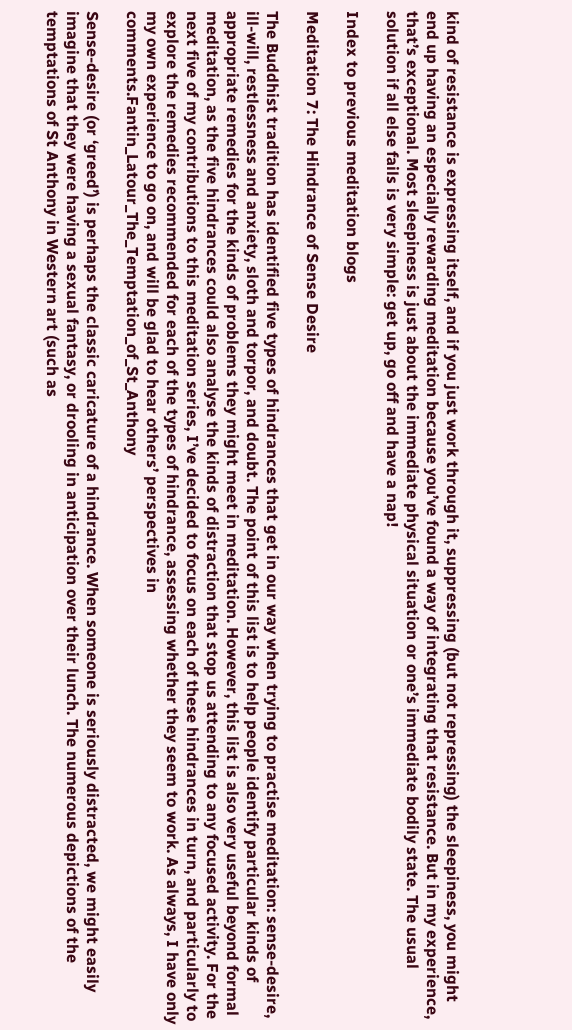kind of resistance is expressing itself, and if you just work through it, suppressing (but not repressing) the sleepiness, you might end up having an especially rewarding meditation because you’ve found a way of integrating that resistance. But in my experience, that’s exceptional. Most sleepiness is just about the immediate physical situation or one’s immediate bodily state. The usual solution if all else fails is very simple: get up, go off and have a nap!

Index to previous meditation blogs

Meditation 7: The Hindrance of Sense Desire

The Buddhist tradition has identified five types of hindrances that get in our way when trying to practise meditation: sense-desire, ill-will, restlessness and anxiety, sloth and torpor, and doubt. The point of this list is to help people identify particular kinds of appropriate remedies for the kinds of problems they might meet in meditation. However, this list is also very useful beyond formal meditation, as the five hindrances could also analyse the kinds of distraction that stop us attending to any focused activity. For the next five of my contributions to this meditation series, I’ve decided to focus on each of these hindrances in turn, and particularly to explore the remedies recommended for each of the types of hindrance, assessing whether they seem to work. As always, I have only my own experience to go on, and will be glad to hear others’ perspectives in comments.Fantin_Latour_The_Temptation_of_St_Anthony

Sense-desire (or ‘greed’) is perhaps the classic caricature of a hindrance. When someone is seriously distracted, we might easily imagine that they were having a sexual fantasy, or drooling in anticipation over their lunch. The numerous depictions of the temptations of St Anthony in Western art (such as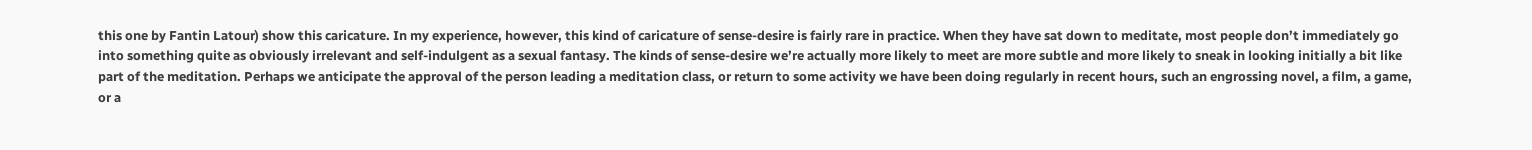this one by Fantin Latour) show this caricature. In my experience, however, this kind of caricature of sense-desire is fairly rare in practice. When they have sat down to meditate, most people don’t immediately go into something quite as obviously irrelevant and self-indulgent as a sexual fantasy. The kinds of sense-desire we’re actually more likely to meet are more subtle and more likely to sneak in looking initially a bit like part of the meditation. Perhaps we anticipate the approval of the person leading a meditation class, or return to some activity we have been doing regularly in recent hours, such an engrossing novel, a film, a game, or a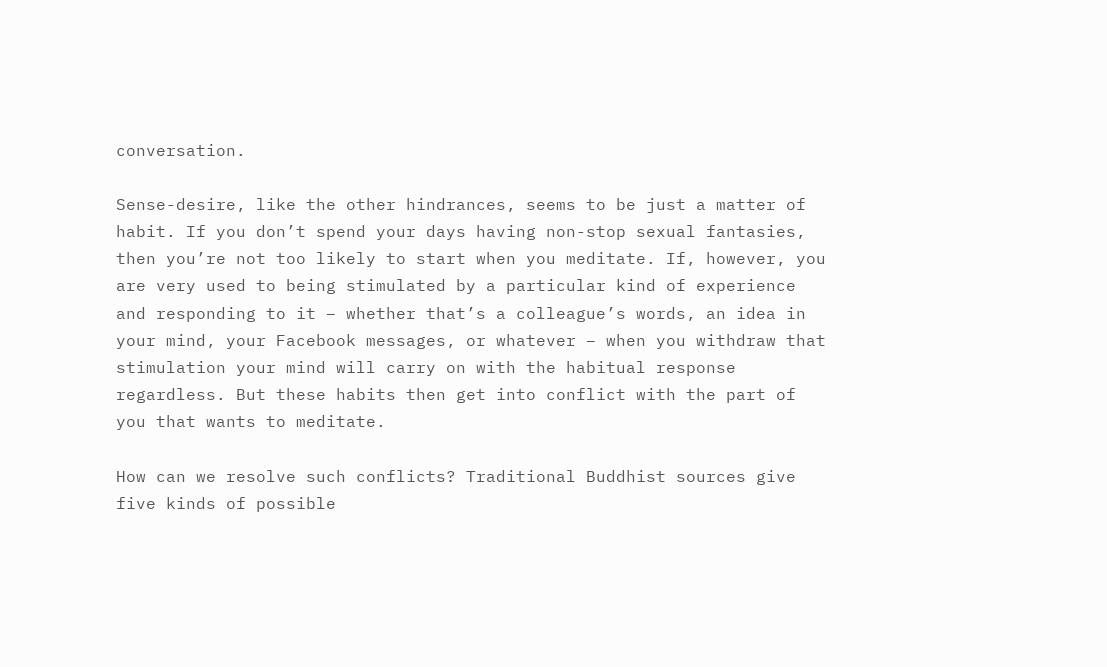conversation.

Sense-desire, like the other hindrances, seems to be just a matter of habit. If you don’t spend your days having non-stop sexual fantasies, then you’re not too likely to start when you meditate. If, however, you are very used to being stimulated by a particular kind of experience and responding to it – whether that’s a colleague’s words, an idea in your mind, your Facebook messages, or whatever – when you withdraw that stimulation your mind will carry on with the habitual response regardless. But these habits then get into conflict with the part of you that wants to meditate.

How can we resolve such conflicts? Traditional Buddhist sources give five kinds of possible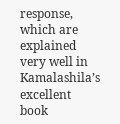response, which are explained very well in Kamalashila’s excellent book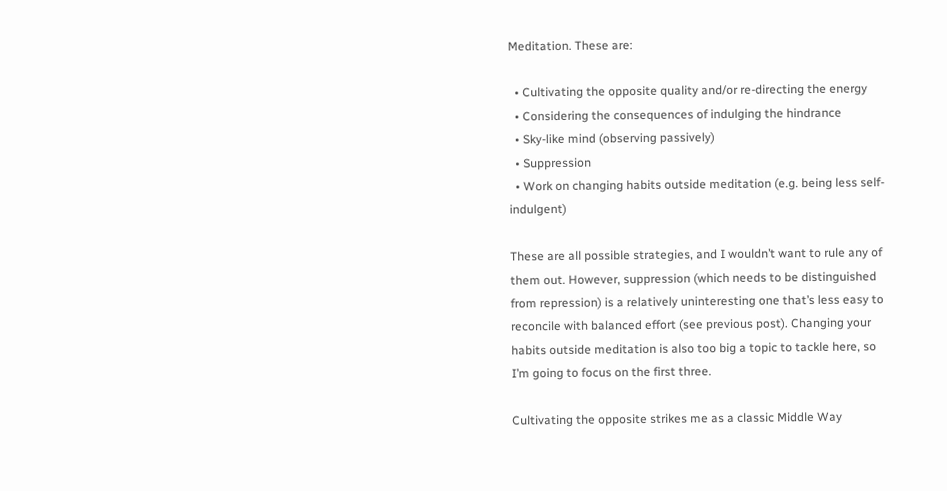Meditation. These are:

  • Cultivating the opposite quality and/or re-directing the energy
  • Considering the consequences of indulging the hindrance
  • Sky-like mind (observing passively)
  • Suppression
  • Work on changing habits outside meditation (e.g. being less self-indulgent)

These are all possible strategies, and I wouldn’t want to rule any of them out. However, suppression (which needs to be distinguished from repression) is a relatively uninteresting one that’s less easy to reconcile with balanced effort (see previous post). Changing your habits outside meditation is also too big a topic to tackle here, so I’m going to focus on the first three.

Cultivating the opposite strikes me as a classic Middle Way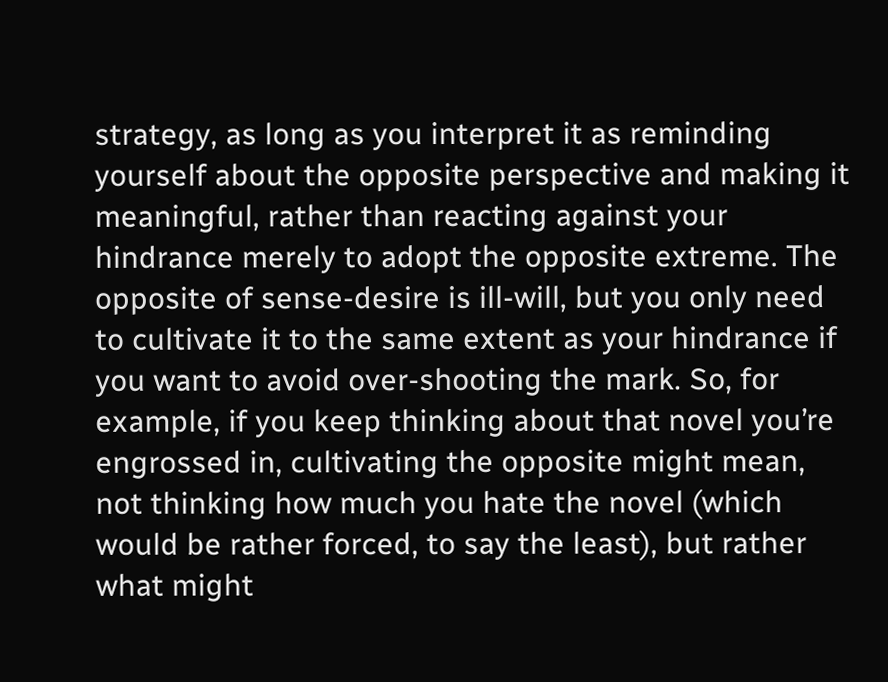strategy, as long as you interpret it as reminding yourself about the opposite perspective and making it meaningful, rather than reacting against your hindrance merely to adopt the opposite extreme. The opposite of sense-desire is ill-will, but you only need to cultivate it to the same extent as your hindrance if you want to avoid over-shooting the mark. So, for example, if you keep thinking about that novel you’re engrossed in, cultivating the opposite might mean, not thinking how much you hate the novel (which would be rather forced, to say the least), but rather what might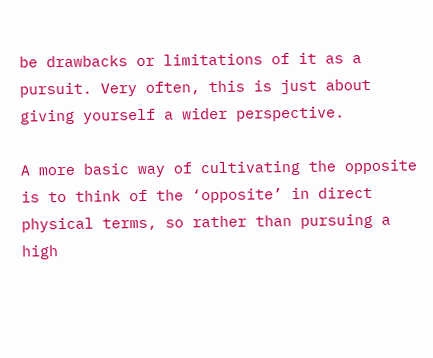be drawbacks or limitations of it as a pursuit. Very often, this is just about giving yourself a wider perspective.

A more basic way of cultivating the opposite is to think of the ‘opposite’ in direct physical terms, so rather than pursuing a high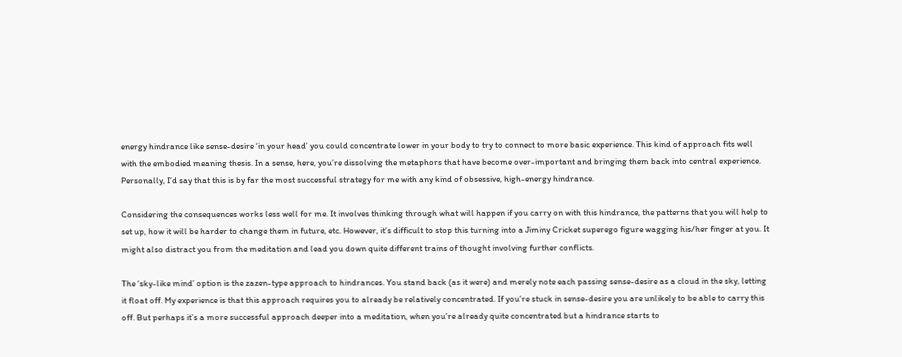energy hindrance like sense-desire ‘in your head’ you could concentrate lower in your body to try to connect to more basic experience. This kind of approach fits well with the embodied meaning thesis. In a sense, here, you’re dissolving the metaphors that have become over-important and bringing them back into central experience. Personally, I’d say that this is by far the most successful strategy for me with any kind of obsessive, high-energy hindrance.

Considering the consequences works less well for me. It involves thinking through what will happen if you carry on with this hindrance, the patterns that you will help to set up, how it will be harder to change them in future, etc. However, it’s difficult to stop this turning into a Jiminy Cricket superego figure wagging his/her finger at you. It might also distract you from the meditation and lead you down quite different trains of thought involving further conflicts.

The ‘sky-like mind’ option is the zazen-type approach to hindrances. You stand back (as it were) and merely note each passing sense-desire as a cloud in the sky, letting it float off. My experience is that this approach requires you to already be relatively concentrated. If you’re stuck in sense-desire you are unlikely to be able to carry this off. But perhaps it’s a more successful approach deeper into a meditation, when you’re already quite concentrated but a hindrance starts to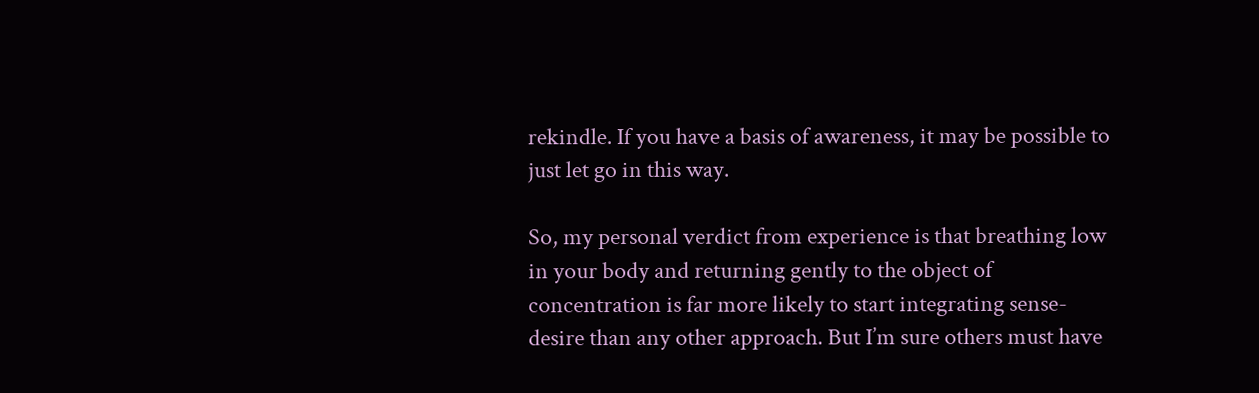rekindle. If you have a basis of awareness, it may be possible to just let go in this way.

So, my personal verdict from experience is that breathing low in your body and returning gently to the object of concentration is far more likely to start integrating sense-desire than any other approach. But I’m sure others must have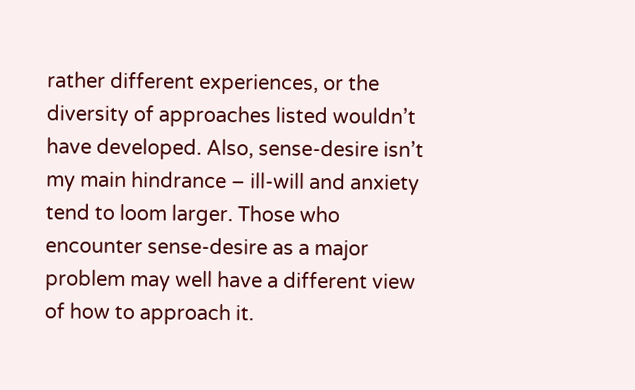rather different experiences, or the diversity of approaches listed wouldn’t have developed. Also, sense-desire isn’t my main hindrance – ill-will and anxiety tend to loom larger. Those who encounter sense-desire as a major problem may well have a different view of how to approach it.